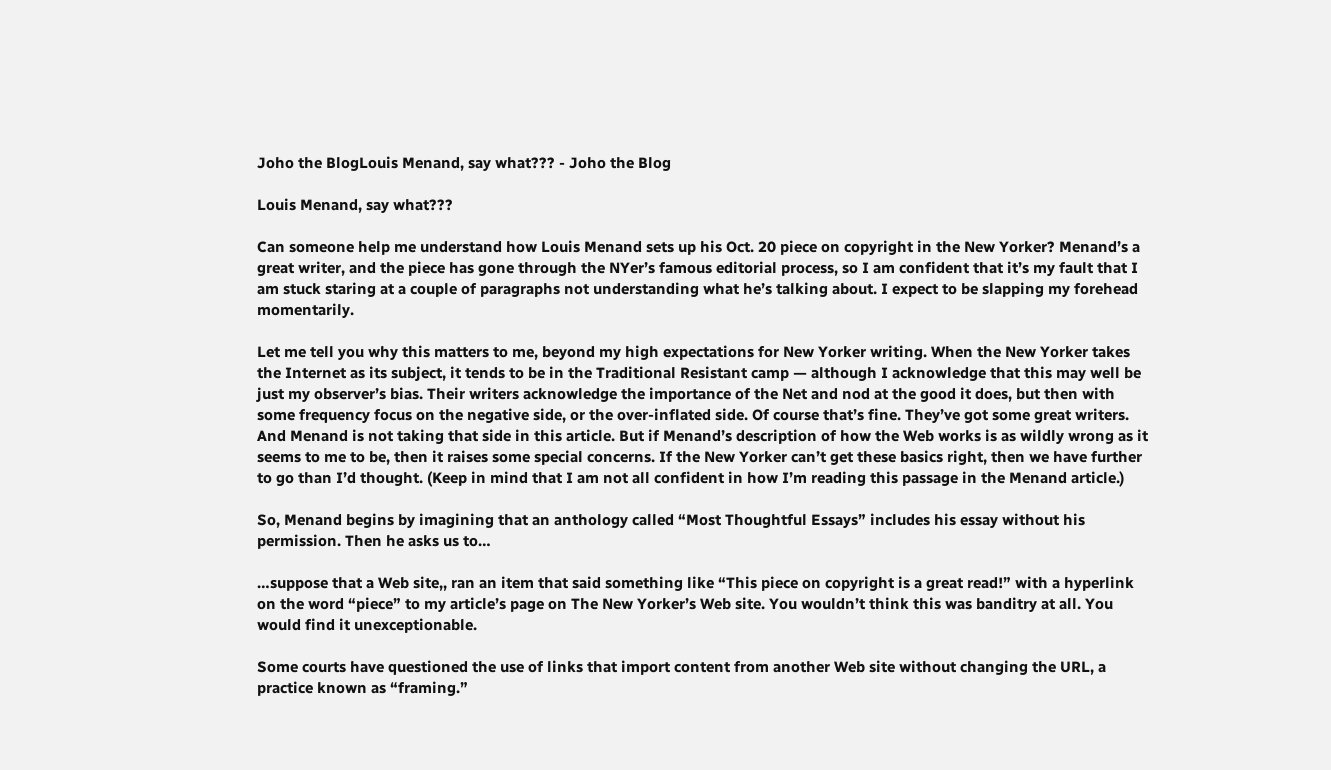Joho the BlogLouis Menand, say what??? - Joho the Blog

Louis Menand, say what???

Can someone help me understand how Louis Menand sets up his Oct. 20 piece on copyright in the New Yorker? Menand’s a great writer, and the piece has gone through the NYer’s famous editorial process, so I am confident that it’s my fault that I am stuck staring at a couple of paragraphs not understanding what he’s talking about. I expect to be slapping my forehead momentarily.

Let me tell you why this matters to me, beyond my high expectations for New Yorker writing. When the New Yorker takes the Internet as its subject, it tends to be in the Traditional Resistant camp — although I acknowledge that this may well be just my observer’s bias. Their writers acknowledge the importance of the Net and nod at the good it does, but then with some frequency focus on the negative side, or the over-inflated side. Of course that’s fine. They’ve got some great writers. And Menand is not taking that side in this article. But if Menand’s description of how the Web works is as wildly wrong as it seems to me to be, then it raises some special concerns. If the New Yorker can’t get these basics right, then we have further to go than I’d thought. (Keep in mind that I am not all confident in how I’m reading this passage in the Menand article.)

So, Menand begins by imagining that an anthology called “Most Thoughtful Essays” includes his essay without his permission. Then he asks us to…

…suppose that a Web site,, ran an item that said something like “This piece on copyright is a great read!” with a hyperlink on the word “piece” to my article’s page on The New Yorker’s Web site. You wouldn’t think this was banditry at all. You would find it unexceptionable.

Some courts have questioned the use of links that import content from another Web site without changing the URL, a practice known as “framing.”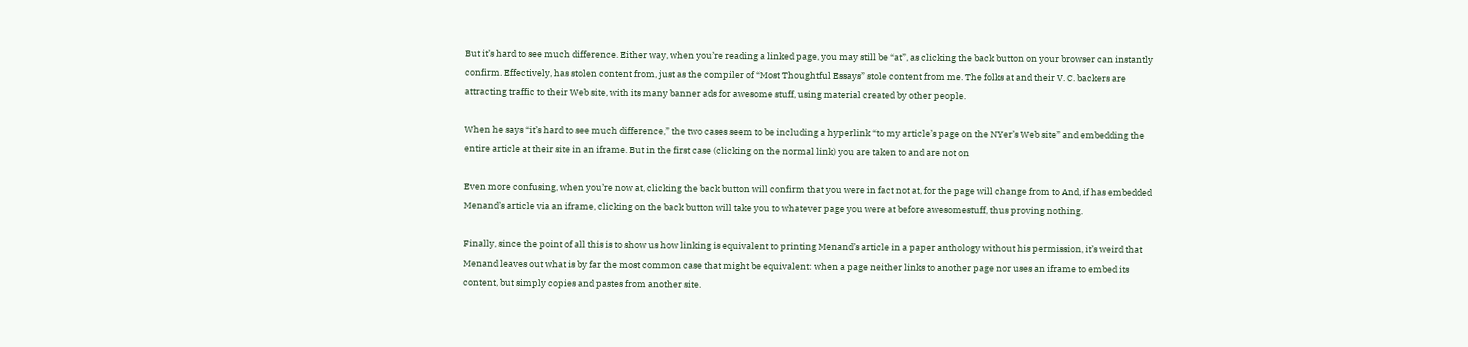But it’s hard to see much difference. Either way, when you’re reading a linked page, you may still be “at”, as clicking the back button on your browser can instantly confirm. Effectively, has stolen content from, just as the compiler of “Most Thoughtful Essays” stole content from me. The folks at and their V. C. backers are attracting traffic to their Web site, with its many banner ads for awesome stuff, using material created by other people.

When he says “it’s hard to see much difference,” the two cases seem to be including a hyperlink “to my article’s page on the NYer’s Web site” and embedding the entire article at their site in an iframe. But in the first case (clicking on the normal link) you are taken to and are not on

Even more confusing, when you’re now at, clicking the back button will confirm that you were in fact not at, for the page will change from to And, if has embedded Menand’s article via an iframe, clicking on the back button will take you to whatever page you were at before awesomestuff, thus proving nothing.

Finally, since the point of all this is to show us how linking is equivalent to printing Menand’s article in a paper anthology without his permission, it’s weird that Menand leaves out what is by far the most common case that might be equivalent: when a page neither links to another page nor uses an iframe to embed its content, but simply copies and pastes from another site.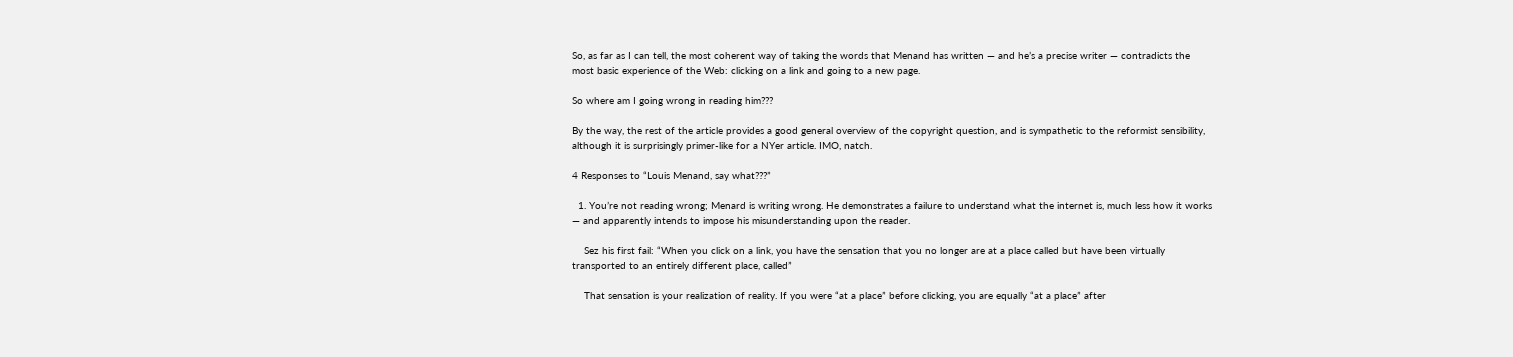So, as far as I can tell, the most coherent way of taking the words that Menand has written — and he’s a precise writer — contradicts the most basic experience of the Web: clicking on a link and going to a new page.

So where am I going wrong in reading him???

By the way, the rest of the article provides a good general overview of the copyright question, and is sympathetic to the reformist sensibility, although it is surprisingly primer-like for a NYer article. IMO, natch.

4 Responses to “Louis Menand, say what???”

  1. You’re not reading wrong; Menard is writing wrong. He demonstrates a failure to understand what the internet is, much less how it works — and apparently intends to impose his misunderstanding upon the reader.

    Sez his first fail: “When you click on a link, you have the sensation that you no longer are at a place called but have been virtually transported to an entirely different place, called”

    That sensation is your realization of reality. If you were “at a place” before clicking, you are equally “at a place” after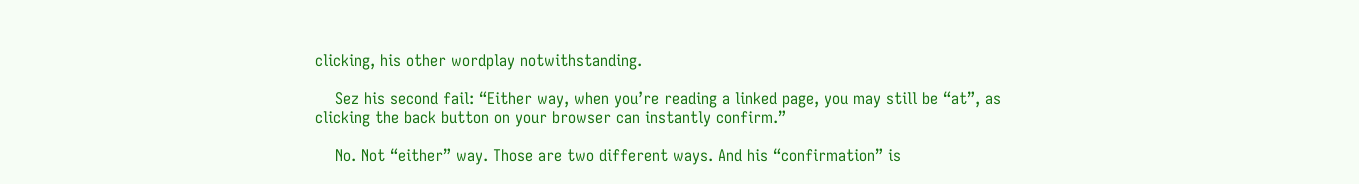clicking, his other wordplay notwithstanding.

    Sez his second fail: “Either way, when you’re reading a linked page, you may still be “at”, as clicking the back button on your browser can instantly confirm.”

    No. Not “either” way. Those are two different ways. And his “confirmation” is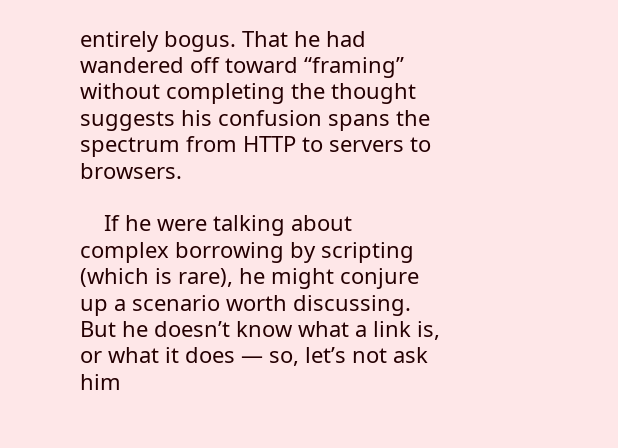entirely bogus. That he had wandered off toward “framing” without completing the thought suggests his confusion spans the spectrum from HTTP to servers to browsers.

    If he were talking about complex borrowing by scripting (which is rare), he might conjure up a scenario worth discussing. But he doesn’t know what a link is, or what it does — so, let’s not ask him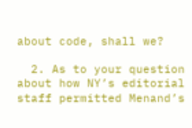about code, shall we?

  2. As to your question about how NY’s editorial staff permitted Menand’s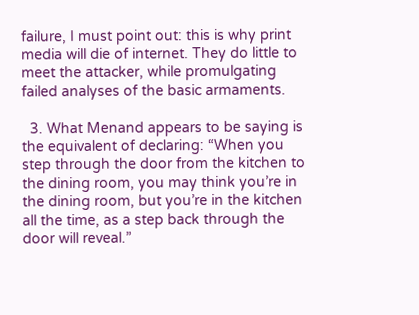failure, I must point out: this is why print media will die of internet. They do little to meet the attacker, while promulgating failed analyses of the basic armaments.

  3. What Menand appears to be saying is the equivalent of declaring: “When you step through the door from the kitchen to the dining room, you may think you’re in the dining room, but you’re in the kitchen all the time, as a step back through the door will reveal.”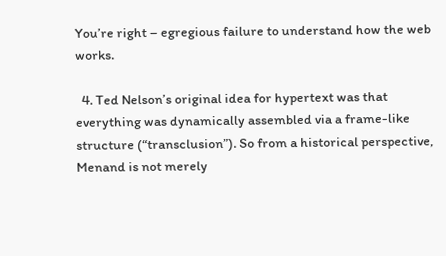You’re right – egregious failure to understand how the web works.

  4. Ted Nelson’s original idea for hypertext was that everything was dynamically assembled via a frame-like structure (“transclusion”). So from a historical perspective, Menand is not merely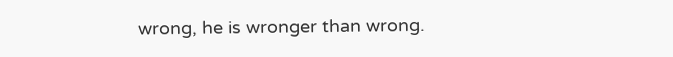wrong, he is wronger than wrong.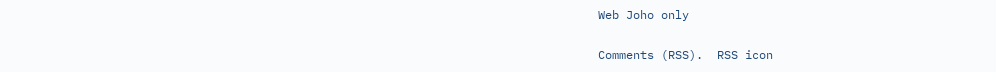Web Joho only

Comments (RSS).  RSS icon